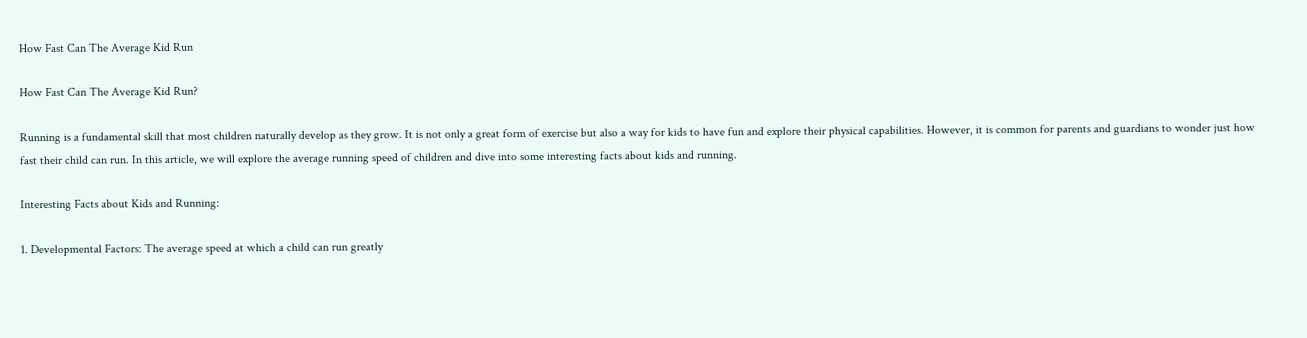How Fast Can The Average Kid Run

How Fast Can The Average Kid Run?

Running is a fundamental skill that most children naturally develop as they grow. It is not only a great form of exercise but also a way for kids to have fun and explore their physical capabilities. However, it is common for parents and guardians to wonder just how fast their child can run. In this article, we will explore the average running speed of children and dive into some interesting facts about kids and running.

Interesting Facts about Kids and Running:

1. Developmental Factors: The average speed at which a child can run greatly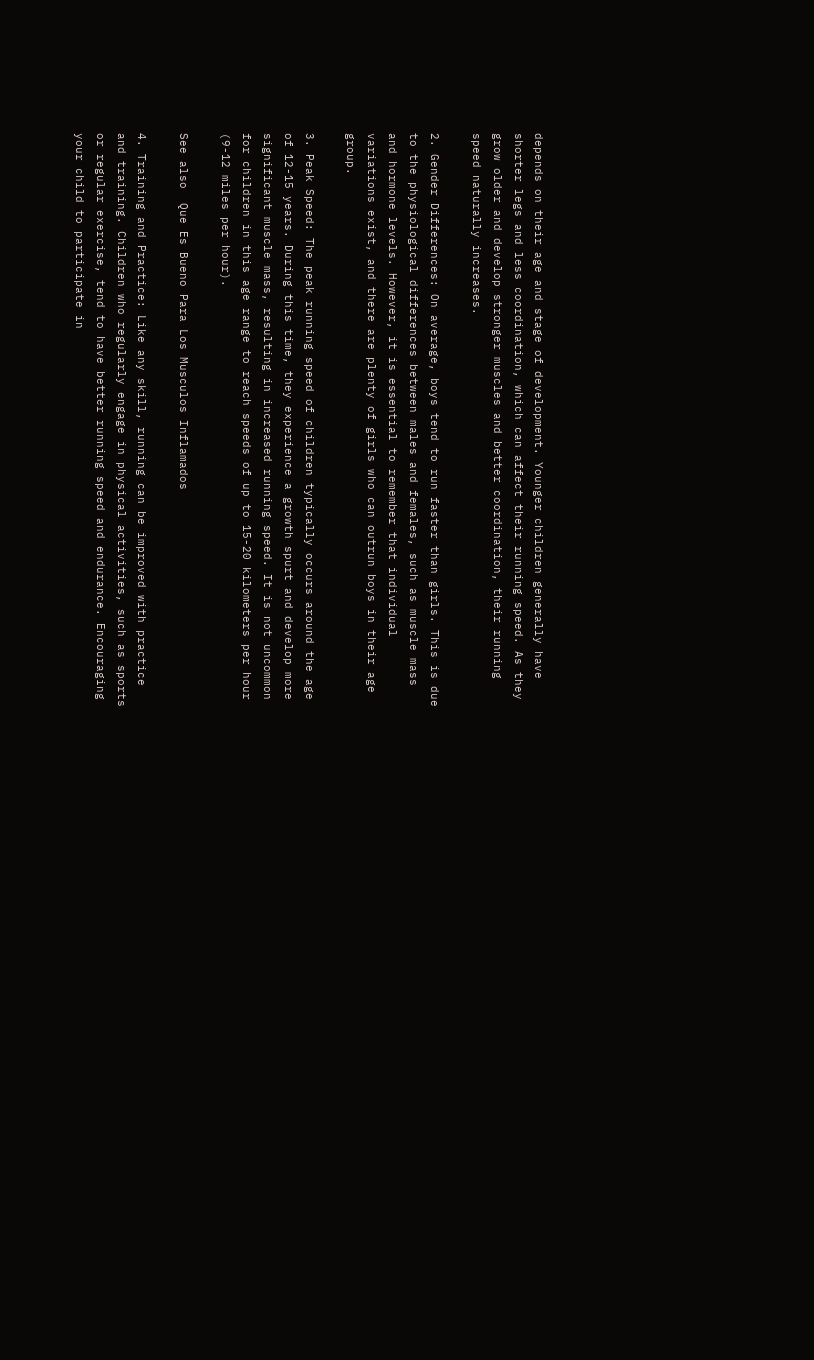depends on their age and stage of development. Younger children generally have shorter legs and less coordination, which can affect their running speed. As they grow older and develop stronger muscles and better coordination, their running speed naturally increases.

2. Gender Differences: On average, boys tend to run faster than girls. This is due to the physiological differences between males and females, such as muscle mass and hormone levels. However, it is essential to remember that individual variations exist, and there are plenty of girls who can outrun boys in their age group.

3. Peak Speed: The peak running speed of children typically occurs around the age of 12-15 years. During this time, they experience a growth spurt and develop more significant muscle mass, resulting in increased running speed. It is not uncommon for children in this age range to reach speeds of up to 15-20 kilometers per hour (9-12 miles per hour).

See also  Que Es Bueno Para Los Musculos Inflamados

4. Training and Practice: Like any skill, running can be improved with practice and training. Children who regularly engage in physical activities, such as sports or regular exercise, tend to have better running speed and endurance. Encouraging your child to participate in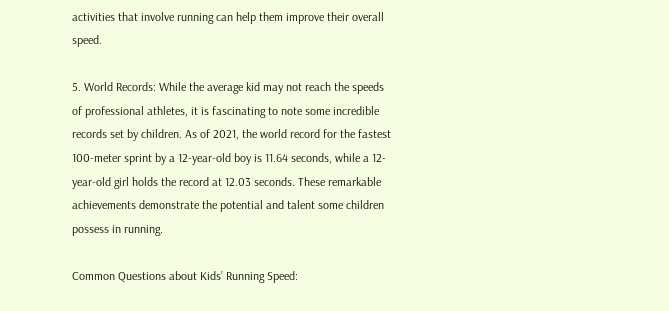activities that involve running can help them improve their overall speed.

5. World Records: While the average kid may not reach the speeds of professional athletes, it is fascinating to note some incredible records set by children. As of 2021, the world record for the fastest 100-meter sprint by a 12-year-old boy is 11.64 seconds, while a 12-year-old girl holds the record at 12.03 seconds. These remarkable achievements demonstrate the potential and talent some children possess in running.

Common Questions about Kids’ Running Speed: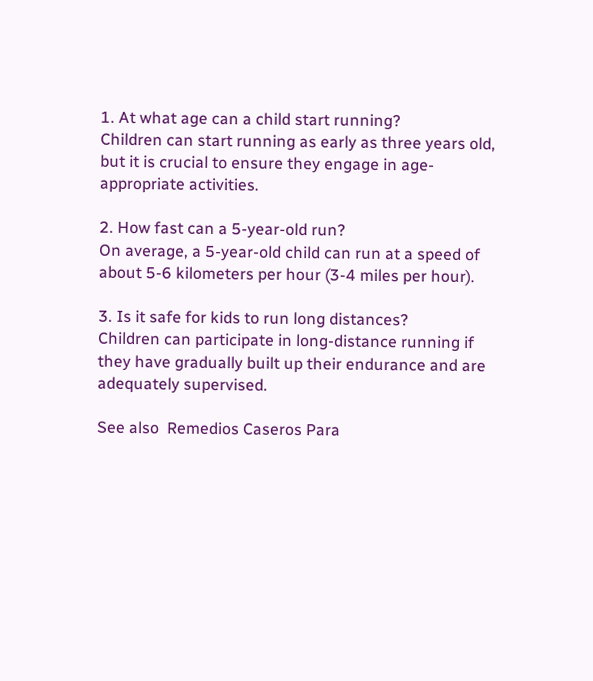1. At what age can a child start running?
Children can start running as early as three years old, but it is crucial to ensure they engage in age-appropriate activities.

2. How fast can a 5-year-old run?
On average, a 5-year-old child can run at a speed of about 5-6 kilometers per hour (3-4 miles per hour).

3. Is it safe for kids to run long distances?
Children can participate in long-distance running if they have gradually built up their endurance and are adequately supervised.

See also  Remedios Caseros Para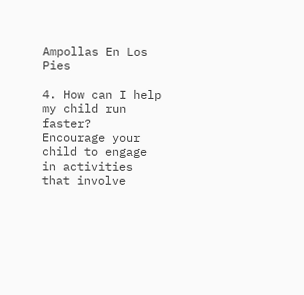Ampollas En Los Pies

4. How can I help my child run faster?
Encourage your child to engage in activities that involve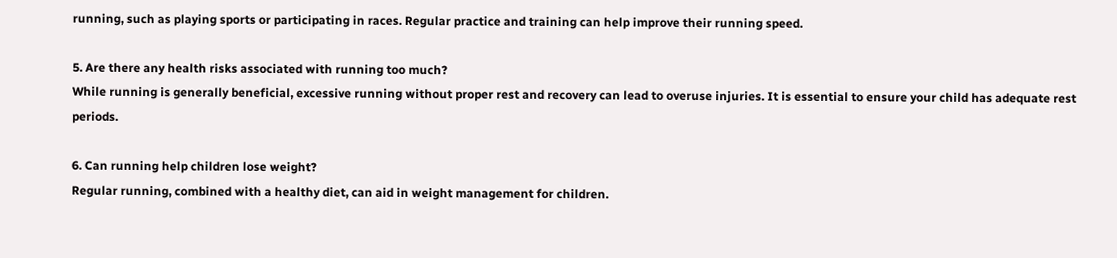running, such as playing sports or participating in races. Regular practice and training can help improve their running speed.

5. Are there any health risks associated with running too much?
While running is generally beneficial, excessive running without proper rest and recovery can lead to overuse injuries. It is essential to ensure your child has adequate rest periods.

6. Can running help children lose weight?
Regular running, combined with a healthy diet, can aid in weight management for children.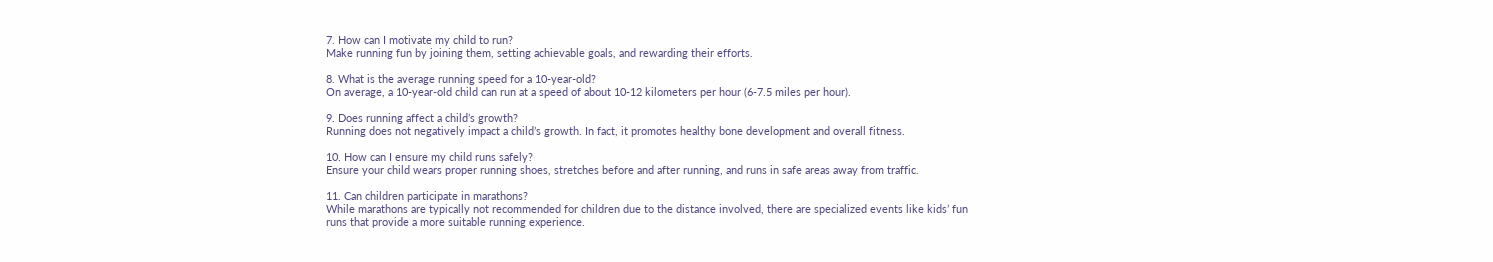7. How can I motivate my child to run?
Make running fun by joining them, setting achievable goals, and rewarding their efforts.

8. What is the average running speed for a 10-year-old?
On average, a 10-year-old child can run at a speed of about 10-12 kilometers per hour (6-7.5 miles per hour).

9. Does running affect a child’s growth?
Running does not negatively impact a child’s growth. In fact, it promotes healthy bone development and overall fitness.

10. How can I ensure my child runs safely?
Ensure your child wears proper running shoes, stretches before and after running, and runs in safe areas away from traffic.

11. Can children participate in marathons?
While marathons are typically not recommended for children due to the distance involved, there are specialized events like kids’ fun runs that provide a more suitable running experience.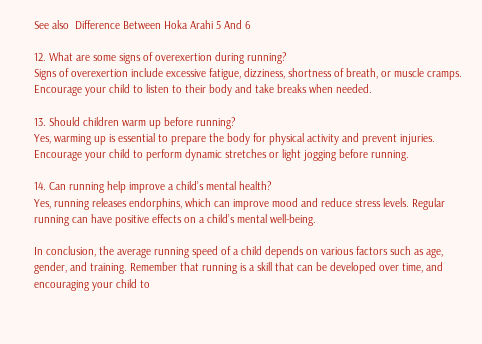See also  Difference Between Hoka Arahi 5 And 6

12. What are some signs of overexertion during running?
Signs of overexertion include excessive fatigue, dizziness, shortness of breath, or muscle cramps. Encourage your child to listen to their body and take breaks when needed.

13. Should children warm up before running?
Yes, warming up is essential to prepare the body for physical activity and prevent injuries. Encourage your child to perform dynamic stretches or light jogging before running.

14. Can running help improve a child’s mental health?
Yes, running releases endorphins, which can improve mood and reduce stress levels. Regular running can have positive effects on a child’s mental well-being.

In conclusion, the average running speed of a child depends on various factors such as age, gender, and training. Remember that running is a skill that can be developed over time, and encouraging your child to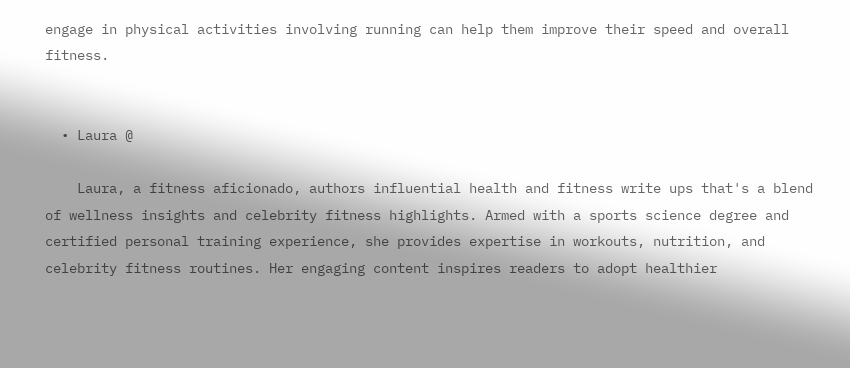engage in physical activities involving running can help them improve their speed and overall fitness.


  • Laura @

    Laura, a fitness aficionado, authors influential health and fitness write ups that's a blend of wellness insights and celebrity fitness highlights. Armed with a sports science degree and certified personal training experience, she provides expertise in workouts, nutrition, and celebrity fitness routines. Her engaging content inspires readers to adopt healthier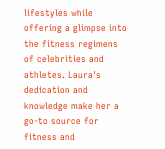lifestyles while offering a glimpse into the fitness regimens of celebrities and athletes. Laura's dedication and knowledge make her a go-to source for fitness and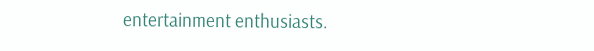entertainment enthusiasts.